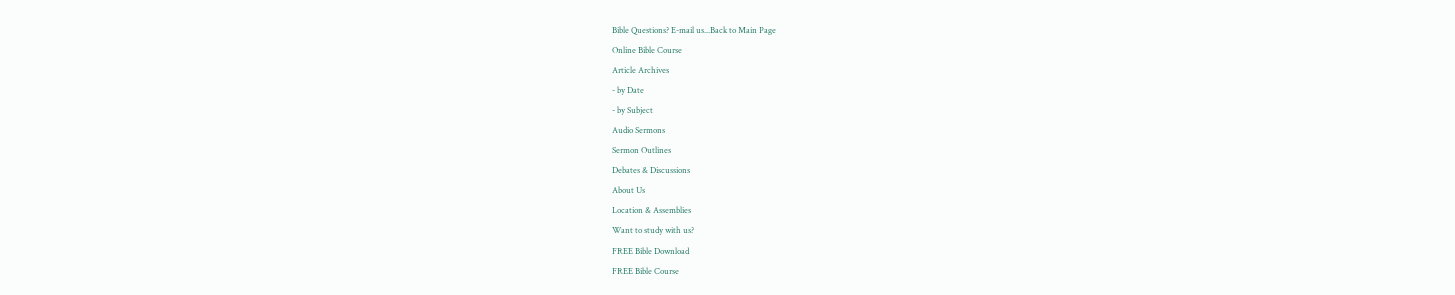Bible Questions? E-mail us...Back to Main Page
Online Bible Course
Article Archives
- by Date
- by Subject
Audio Sermons
Sermon Outlines
Debates & Discussions
About Us
Location & Assemblies
Want to study with us?
FREE Bible Download
FREE Bible Course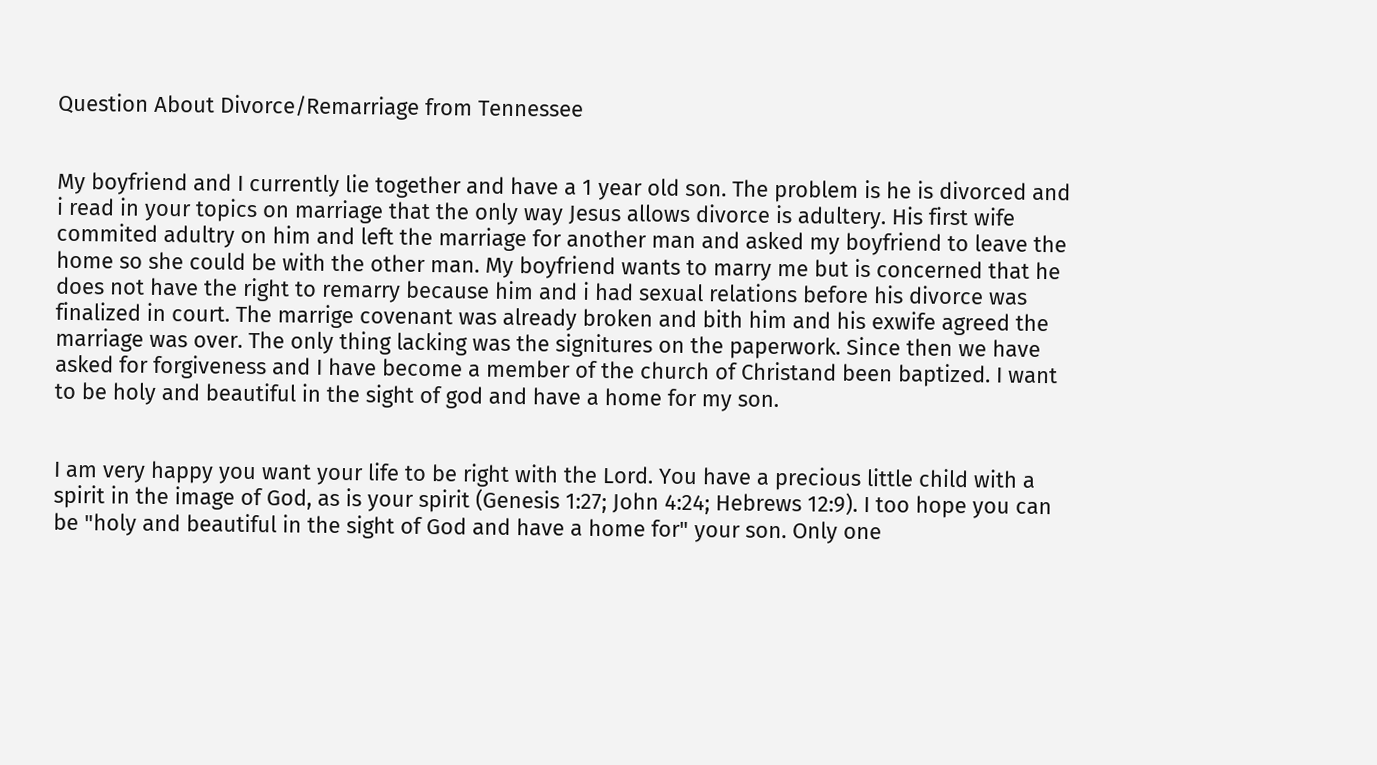Question About Divorce/Remarriage from Tennessee


My boyfriend and I currently lie together and have a 1 year old son. The problem is he is divorced and i read in your topics on marriage that the only way Jesus allows divorce is adultery. His first wife commited adultry on him and left the marriage for another man and asked my boyfriend to leave the home so she could be with the other man. My boyfriend wants to marry me but is concerned that he does not have the right to remarry because him and i had sexual relations before his divorce was finalized in court. The marrige covenant was already broken and bith him and his exwife agreed the marriage was over. The only thing lacking was the signitures on the paperwork. Since then we have asked for forgiveness and I have become a member of the church of Christand been baptized. I want to be holy and beautiful in the sight of god and have a home for my son.


I am very happy you want your life to be right with the Lord. You have a precious little child with a spirit in the image of God, as is your spirit (Genesis 1:27; John 4:24; Hebrews 12:9). I too hope you can be "holy and beautiful in the sight of God and have a home for" your son. Only one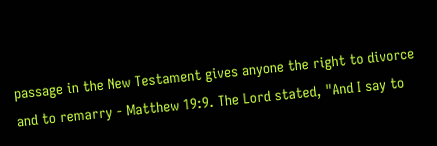passage in the New Testament gives anyone the right to divorce and to remarry - Matthew 19:9. The Lord stated, "And I say to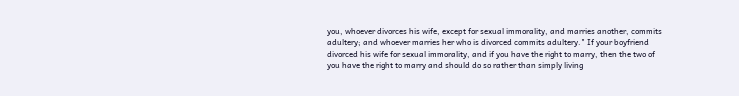you, whoever divorces his wife, except for sexual immorality, and marries another, commits adultery; and whoever marries her who is divorced commits adultery." If your boyfriend divorced his wife for sexual immorality, and if you have the right to marry, then the two of you have the right to marry and should do so rather than simply living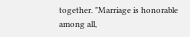together. "Marriage is honorable among all,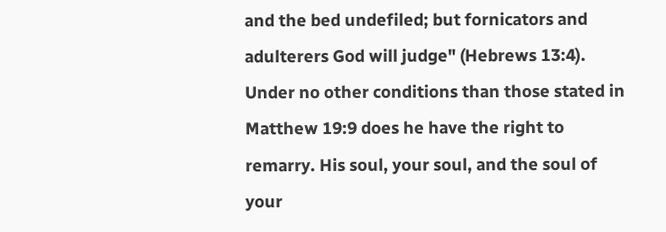and the bed undefiled; but fornicators and adulterers God will judge" (Hebrews 13:4). Under no other conditions than those stated in Matthew 19:9 does he have the right to remarry. His soul, your soul, and the soul of your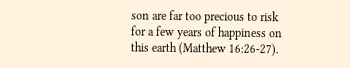son are far too precious to risk for a few years of happiness on this earth (Matthew 16:26-27).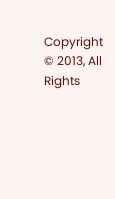Copyright © 2013, All Rights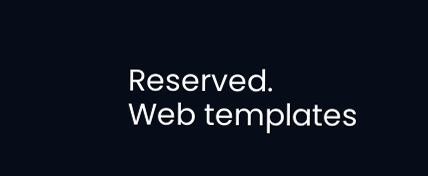Reserved.
Web templates